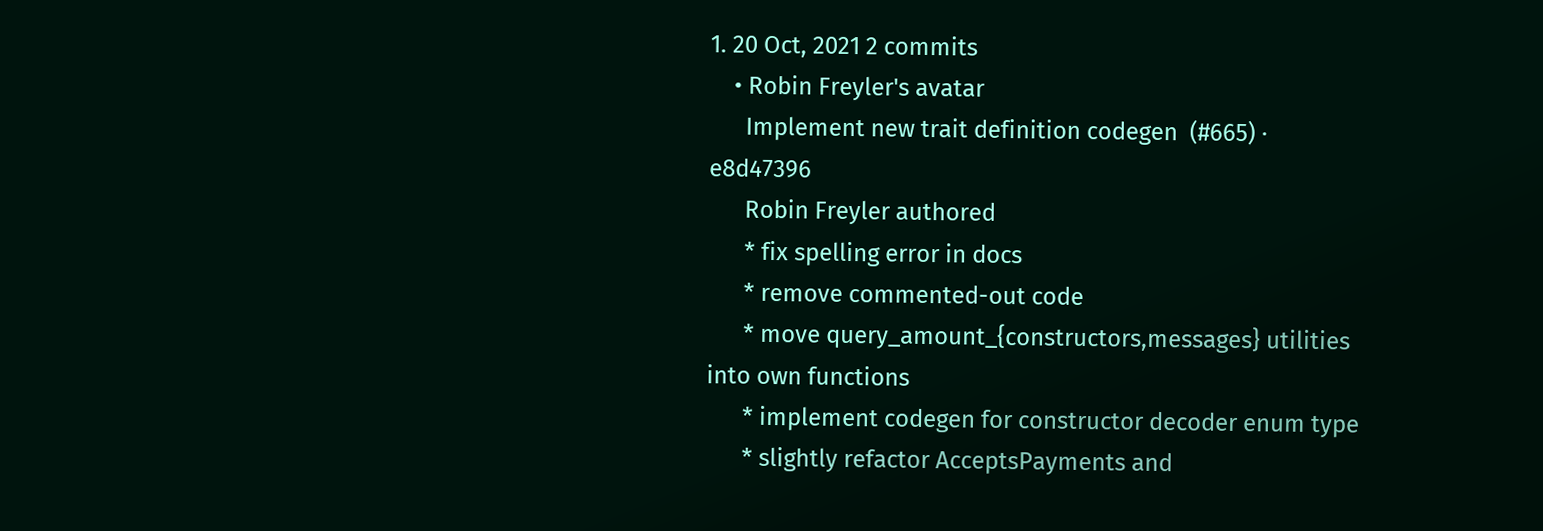1. 20 Oct, 2021 2 commits
    • Robin Freyler's avatar
      Implement new trait definition codegen  (#665) · e8d47396
      Robin Freyler authored
      * fix spelling error in docs
      * remove commented-out code
      * move query_amount_{constructors,messages} utilities into own functions
      * implement codegen for constructor decoder enum type
      * slightly refactor AcceptsPayments and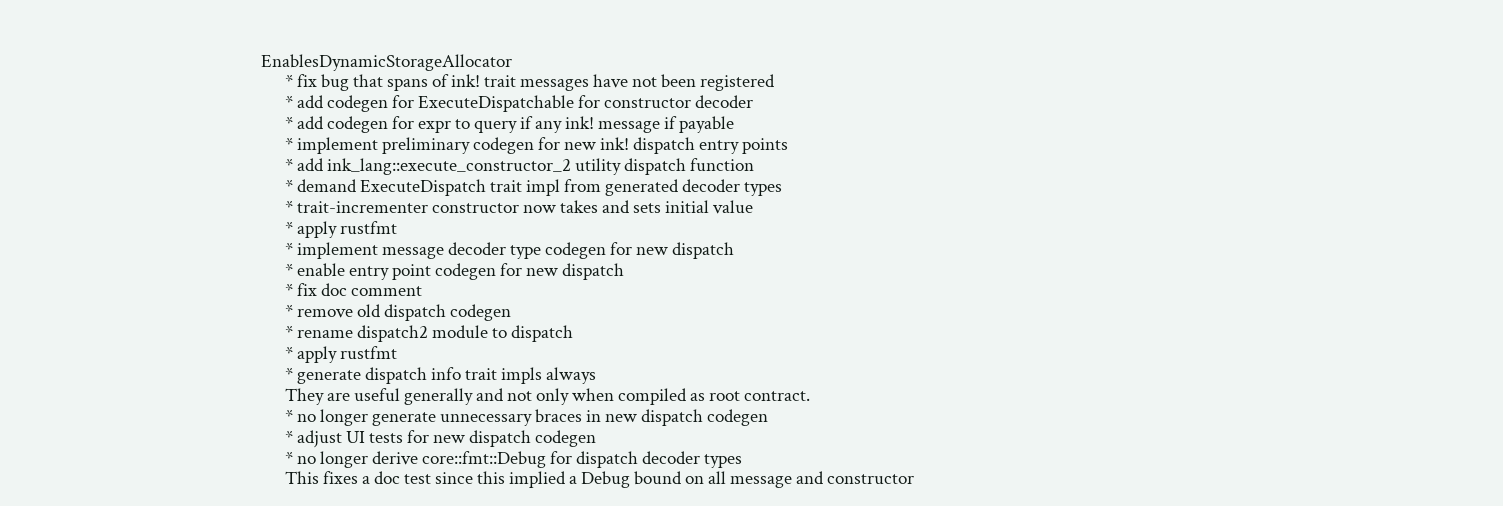EnablesDynamicStorageAllocator
      * fix bug that spans of ink! trait messages have not been registered
      * add codegen for ExecuteDispatchable for constructor decoder
      * add codegen for expr to query if any ink! message if payable
      * implement preliminary codegen for new ink! dispatch entry points
      * add ink_lang::execute_constructor_2 utility dispatch function
      * demand ExecuteDispatch trait impl from generated decoder types
      * trait-incrementer constructor now takes and sets initial value
      * apply rustfmt
      * implement message decoder type codegen for new dispatch
      * enable entry point codegen for new dispatch
      * fix doc comment
      * remove old dispatch codegen
      * rename dispatch2 module to dispatch
      * apply rustfmt
      * generate dispatch info trait impls always
      They are useful generally and not only when compiled as root contract.
      * no longer generate unnecessary braces in new dispatch codegen
      * adjust UI tests for new dispatch codegen
      * no longer derive core::fmt::Debug for dispatch decoder types
      This fixes a doc test since this implied a Debug bound on all message and constructor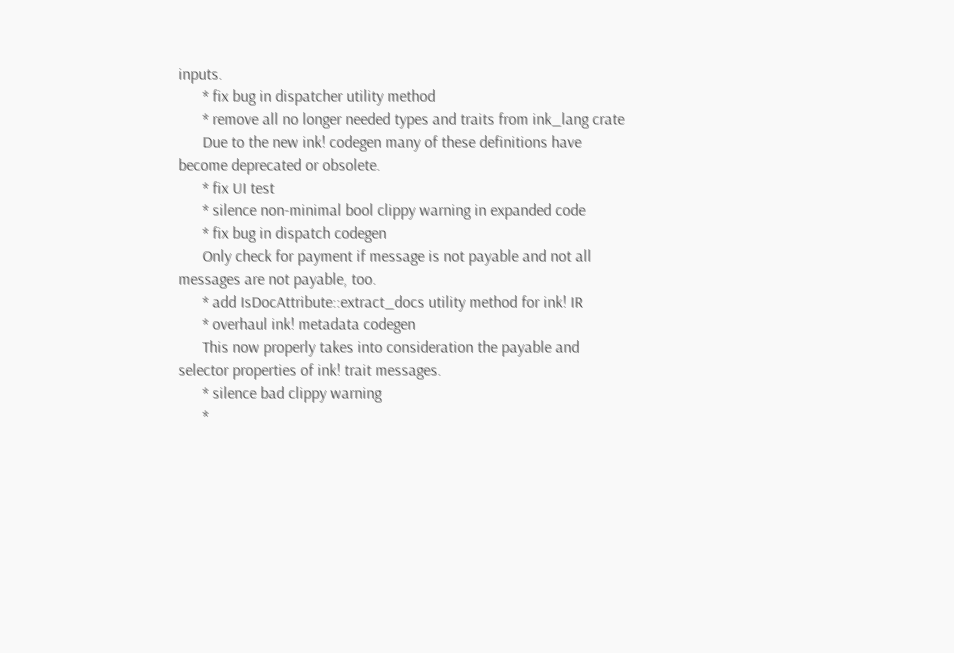inputs.
      * fix bug in dispatcher utility method
      * remove all no longer needed types and traits from ink_lang crate
      Due to the new ink! codegen many of these definitions have become deprecated or obsolete.
      * fix UI test
      * silence non-minimal bool clippy warning in expanded code
      * fix bug in dispatch codegen
      Only check for payment if message is not payable and not all messages are not payable, too.
      * add IsDocAttribute::extract_docs utility method for ink! IR
      * overhaul ink! metadata codegen
      This now properly takes into consideration the payable and selector properties of ink! trait messages.
      * silence bad clippy warning
      *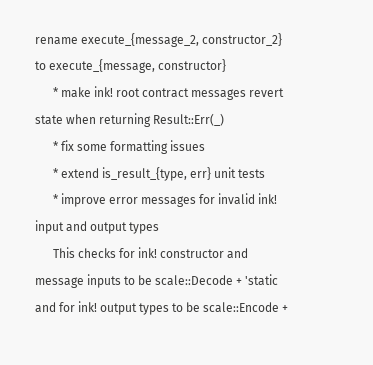rename execute_{message_2, constructor_2} to execute_{message, constructor}
      * make ink! root contract messages revert state when returning Result::Err(_)
      * fix some formatting issues
      * extend is_result_{type, err} unit tests
      * improve error messages for invalid ink! input and output types
      This checks for ink! constructor and message inputs to be scale::Decode + 'static and for ink! output types to be scale::Encode +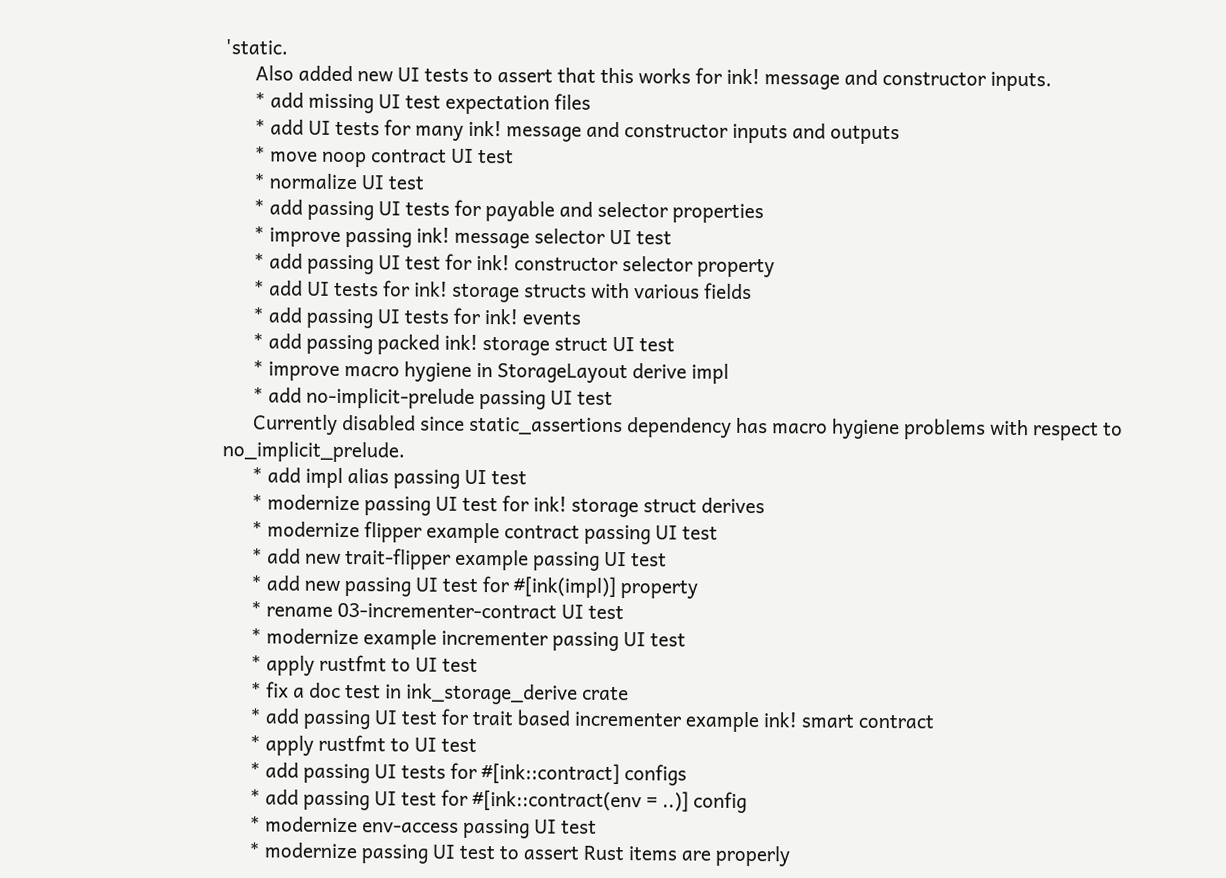'static.
      Also added new UI tests to assert that this works for ink! message and constructor inputs.
      * add missing UI test expectation files
      * add UI tests for many ink! message and constructor inputs and outputs
      * move noop contract UI test
      * normalize UI test
      * add passing UI tests for payable and selector properties
      * improve passing ink! message selector UI test
      * add passing UI test for ink! constructor selector property
      * add UI tests for ink! storage structs with various fields
      * add passing UI tests for ink! events
      * add passing packed ink! storage struct UI test
      * improve macro hygiene in StorageLayout derive impl
      * add no-implicit-prelude passing UI test
      Currently disabled since static_assertions dependency has macro hygiene problems with respect to no_implicit_prelude.
      * add impl alias passing UI test
      * modernize passing UI test for ink! storage struct derives
      * modernize flipper example contract passing UI test
      * add new trait-flipper example passing UI test
      * add new passing UI test for #[ink(impl)] property
      * rename 03-incrementer-contract UI test
      * modernize example incrementer passing UI test
      * apply rustfmt to UI test
      * fix a doc test in ink_storage_derive crate
      * add passing UI test for trait based incrementer example ink! smart contract
      * apply rustfmt to UI test
      * add passing UI tests for #[ink::contract] configs
      * add passing UI test for #[ink::contract(env = ..)] config
      * modernize env-access passing UI test
      * modernize passing UI test to assert Rust items are properly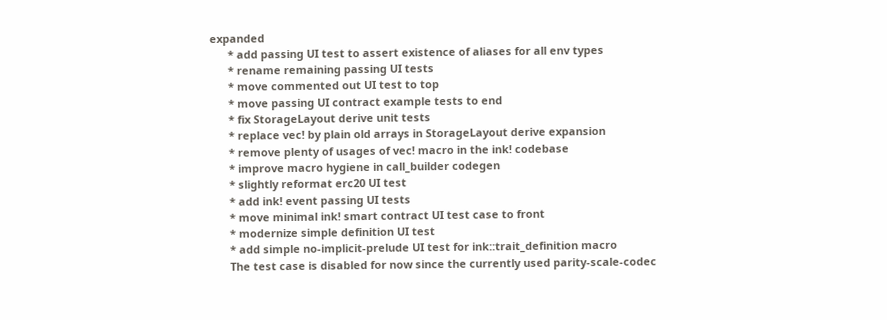expanded
      * add passing UI test to assert existence of aliases for all env types
      * rename remaining passing UI tests
      * move commented out UI test to top
      * move passing UI contract example tests to end
      * fix StorageLayout derive unit tests
      * replace vec! by plain old arrays in StorageLayout derive expansion
      * remove plenty of usages of vec! macro in the ink! codebase
      * improve macro hygiene in call_builder codegen
      * slightly reformat erc20 UI test
      * add ink! event passing UI tests
      * move minimal ink! smart contract UI test case to front
      * modernize simple definition UI test
      * add simple no-implicit-prelude UI test for ink::trait_definition macro
      The test case is disabled for now since the currently used parity-scale-codec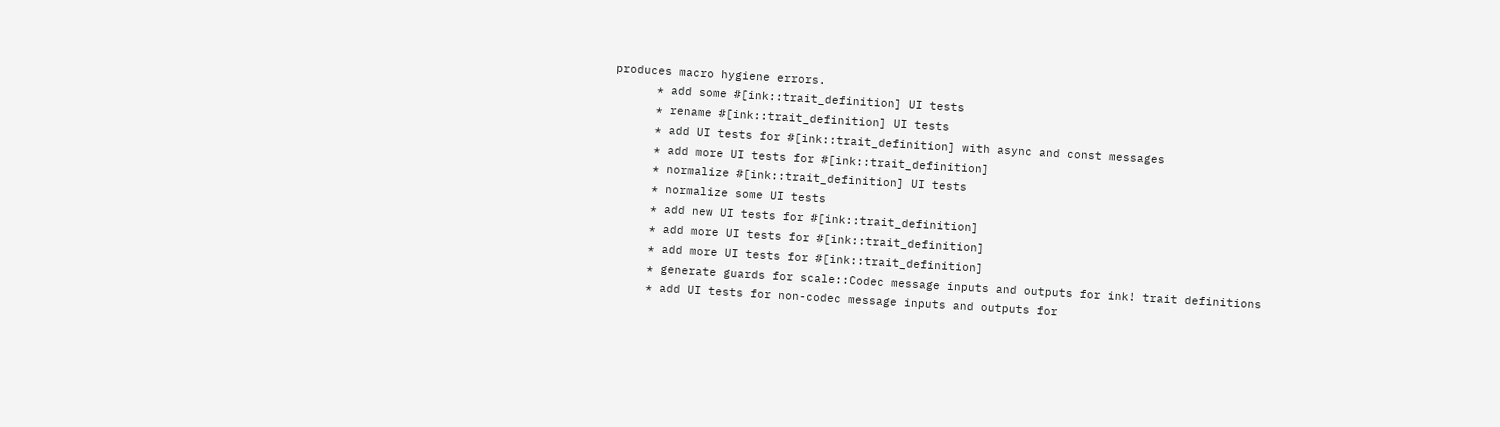produces macro hygiene errors.
      * add some #[ink::trait_definition] UI tests
      * rename #[ink::trait_definition] UI tests
      * add UI tests for #[ink::trait_definition] with async and const messages
      * add more UI tests for #[ink::trait_definition]
      * normalize #[ink::trait_definition] UI tests
      * normalize some UI tests
      * add new UI tests for #[ink::trait_definition]
      * add more UI tests for #[ink::trait_definition]
      * add more UI tests for #[ink::trait_definition]
      * generate guards for scale::Codec message inputs and outputs for ink! trait definitions
      * add UI tests for non-codec message inputs and outputs for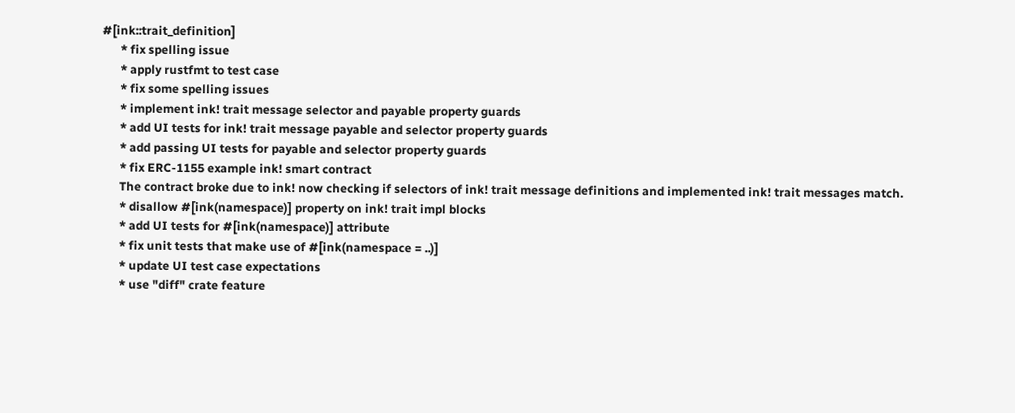#[ink::trait_definition]
      * fix spelling issue
      * apply rustfmt to test case
      * fix some spelling issues
      * implement ink! trait message selector and payable property guards
      * add UI tests for ink! trait message payable and selector property guards
      * add passing UI tests for payable and selector property guards
      * fix ERC-1155 example ink! smart contract
      The contract broke due to ink! now checking if selectors of ink! trait message definitions and implemented ink! trait messages match.
      * disallow #[ink(namespace)] property on ink! trait impl blocks
      * add UI tests for #[ink(namespace)] attribute
      * fix unit tests that make use of #[ink(namespace = ..)]
      * update UI test case expectations
      * use "diff" crate feature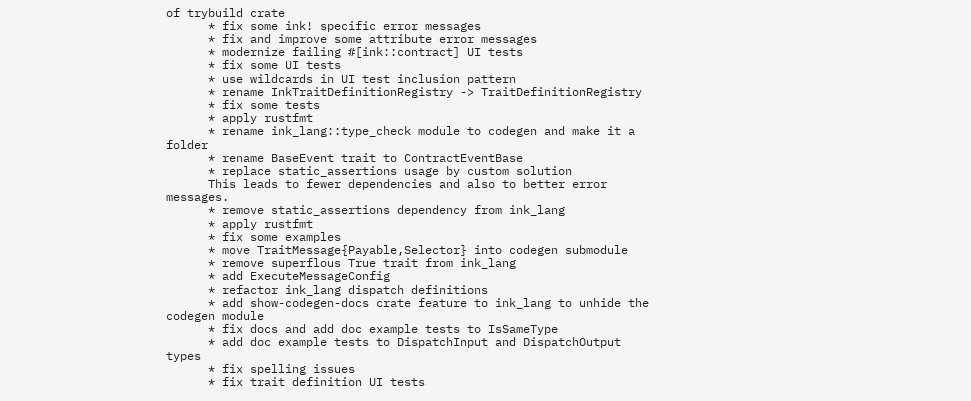of trybuild crate
      * fix some ink! specific error messages
      * fix and improve some attribute error messages
      * modernize failing #[ink::contract] UI tests
      * fix some UI tests
      * use wildcards in UI test inclusion pattern
      * rename InkTraitDefinitionRegistry -> TraitDefinitionRegistry
      * fix some tests
      * apply rustfmt
      * rename ink_lang::type_check module to codegen and make it a folder
      * rename BaseEvent trait to ContractEventBase
      * replace static_assertions usage by custom solution
      This leads to fewer dependencies and also to better error messages.
      * remove static_assertions dependency from ink_lang
      * apply rustfmt
      * fix some examples
      * move TraitMessage{Payable,Selector} into codegen submodule
      * remove superflous True trait from ink_lang
      * add ExecuteMessageConfig
      * refactor ink_lang dispatch definitions
      * add show-codegen-docs crate feature to ink_lang to unhide the codegen module
      * fix docs and add doc example tests to IsSameType
      * add doc example tests to DispatchInput and DispatchOutput types
      * fix spelling issues
      * fix trait definition UI tests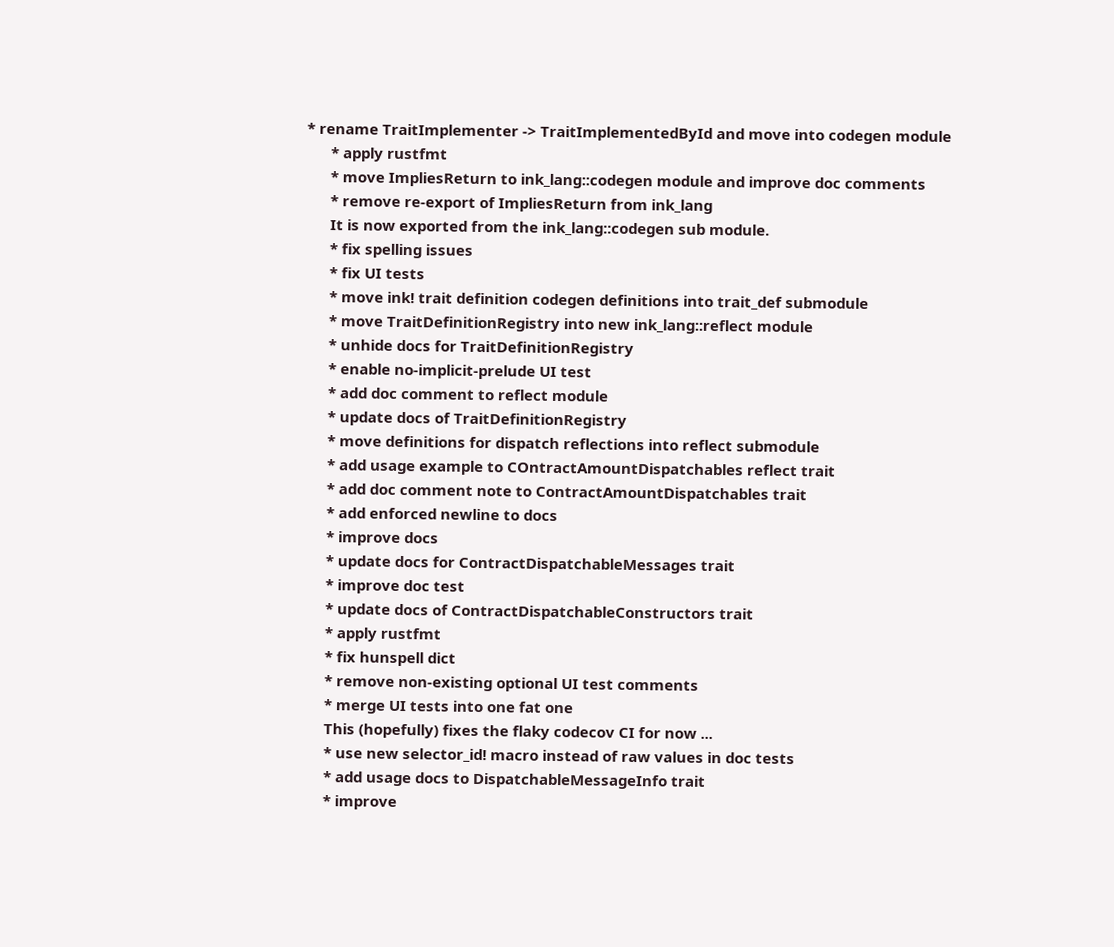* rename TraitImplementer -> TraitImplementedById and move into codegen module
      * apply rustfmt
      * move ImpliesReturn to ink_lang::codegen module and improve doc comments
      * remove re-export of ImpliesReturn from ink_lang
      It is now exported from the ink_lang::codegen sub module.
      * fix spelling issues
      * fix UI tests
      * move ink! trait definition codegen definitions into trait_def submodule
      * move TraitDefinitionRegistry into new ink_lang::reflect module
      * unhide docs for TraitDefinitionRegistry
      * enable no-implicit-prelude UI test
      * add doc comment to reflect module
      * update docs of TraitDefinitionRegistry
      * move definitions for dispatch reflections into reflect submodule
      * add usage example to COntractAmountDispatchables reflect trait
      * add doc comment note to ContractAmountDispatchables trait
      * add enforced newline to docs
      * improve docs
      * update docs for ContractDispatchableMessages trait
      * improve doc test
      * update docs of ContractDispatchableConstructors trait
      * apply rustfmt
      * fix hunspell dict
      * remove non-existing optional UI test comments
      * merge UI tests into one fat one
      This (hopefully) fixes the flaky codecov CI for now ...
      * use new selector_id! macro instead of raw values in doc tests
      * add usage docs to DispatchableMessageInfo trait
      * improve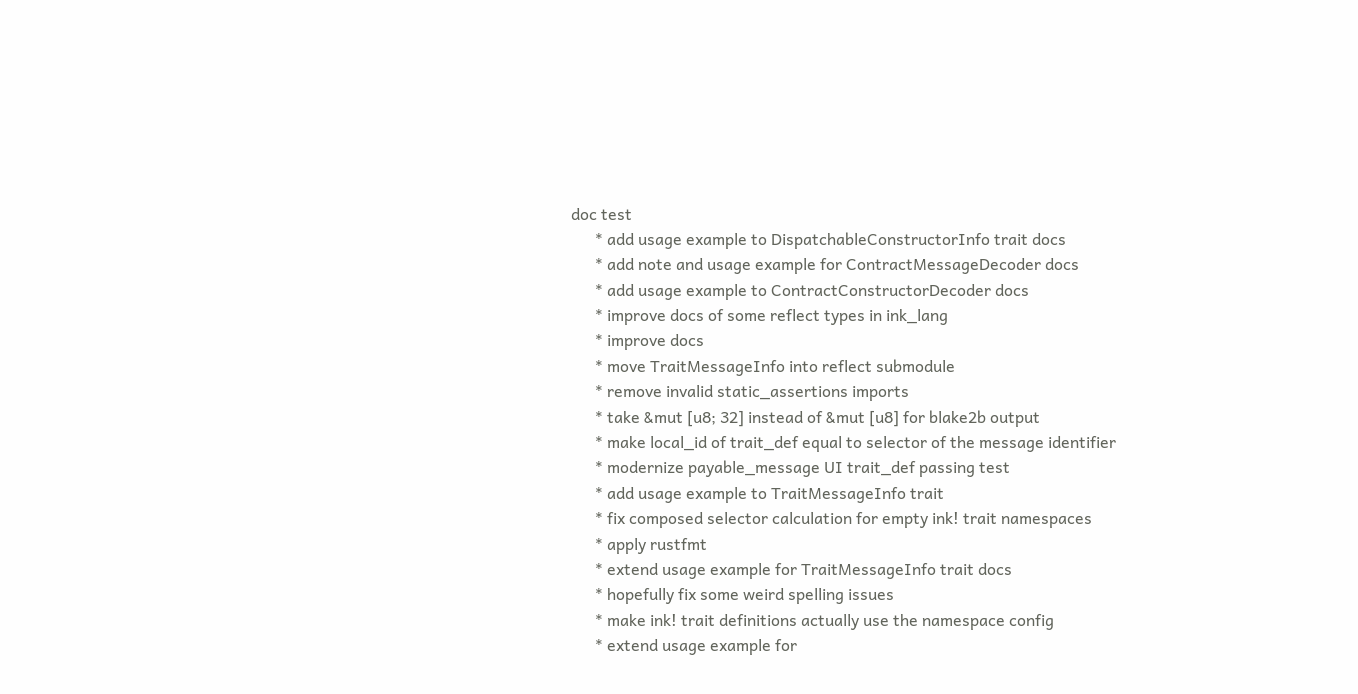doc test
      * add usage example to DispatchableConstructorInfo trait docs
      * add note and usage example for ContractMessageDecoder docs
      * add usage example to ContractConstructorDecoder docs
      * improve docs of some reflect types in ink_lang
      * improve docs
      * move TraitMessageInfo into reflect submodule
      * remove invalid static_assertions imports
      * take &mut [u8; 32] instead of &mut [u8] for blake2b output
      * make local_id of trait_def equal to selector of the message identifier
      * modernize payable_message UI trait_def passing test
      * add usage example to TraitMessageInfo trait
      * fix composed selector calculation for empty ink! trait namespaces
      * apply rustfmt
      * extend usage example for TraitMessageInfo trait docs
      * hopefully fix some weird spelling issues
      * make ink! trait definitions actually use the namespace config
      * extend usage example for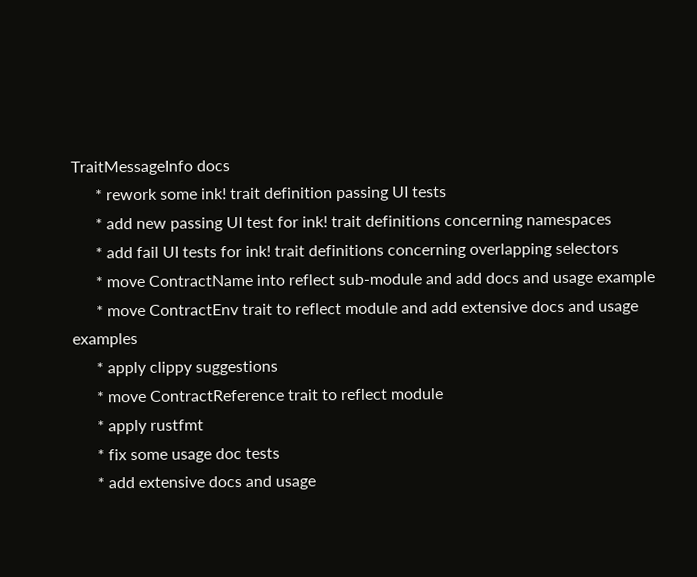TraitMessageInfo docs
      * rework some ink! trait definition passing UI tests
      * add new passing UI test for ink! trait definitions concerning namespaces
      * add fail UI tests for ink! trait definitions concerning overlapping selectors
      * move ContractName into reflect sub-module and add docs and usage example
      * move ContractEnv trait to reflect module and add extensive docs and usage examples
      * apply clippy suggestions
      * move ContractReference trait to reflect module
      * apply rustfmt
      * fix some usage doc tests
      * add extensive docs and usage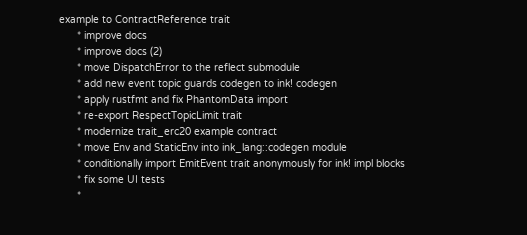example to ContractReference trait
      * improve docs
      * improve docs (2)
      * move DispatchError to the reflect submodule
      * add new event topic guards codegen to ink! codegen
      * apply rustfmt and fix PhantomData import
      * re-export RespectTopicLimit trait
      * modernize trait_erc20 example contract
      * move Env and StaticEnv into ink_lang::codegen module
      * conditionally import EmitEvent trait anonymously for ink! impl blocks
      * fix some UI tests
      *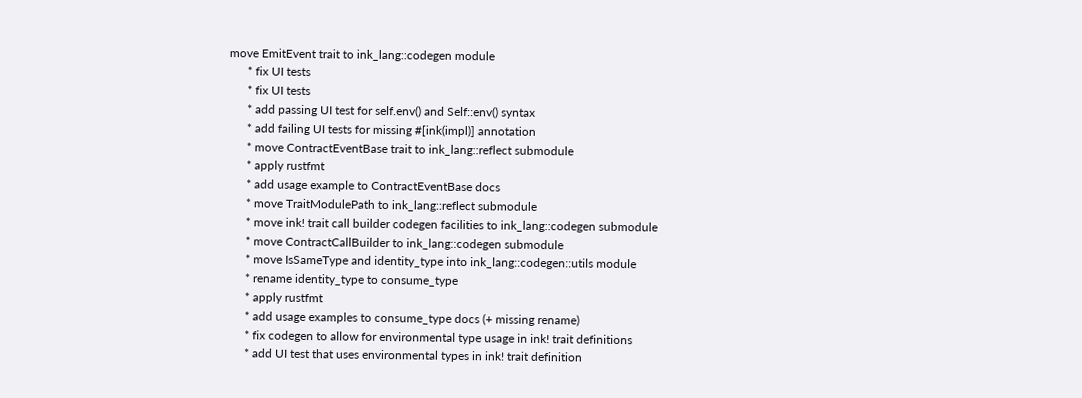move EmitEvent trait to ink_lang::codegen module
      * fix UI tests
      * fix UI tests
      * add passing UI test for self.env() and Self::env() syntax
      * add failing UI tests for missing #[ink(impl)] annotation
      * move ContractEventBase trait to ink_lang::reflect submodule
      * apply rustfmt
      * add usage example to ContractEventBase docs
      * move TraitModulePath to ink_lang::reflect submodule
      * move ink! trait call builder codegen facilities to ink_lang::codegen submodule
      * move ContractCallBuilder to ink_lang::codegen submodule
      * move IsSameType and identity_type into ink_lang::codegen::utils module
      * rename identity_type to consume_type
      * apply rustfmt
      * add usage examples to consume_type docs (+ missing rename)
      * fix codegen to allow for environmental type usage in ink! trait definitions
      * add UI test that uses environmental types in ink! trait definition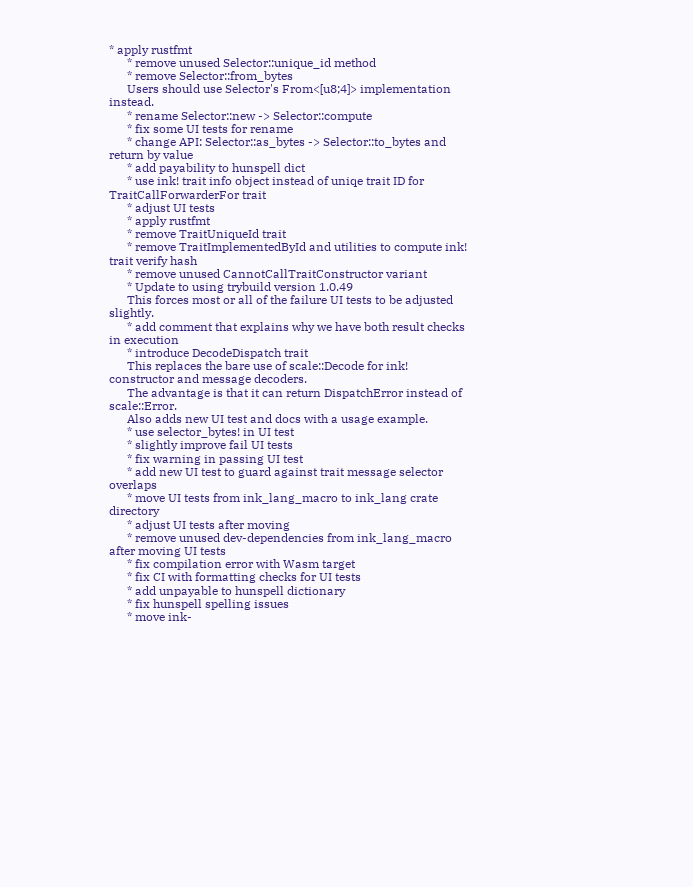* apply rustfmt
      * remove unused Selector::unique_id method
      * remove Selector::from_bytes
      Users should use Selector's From<[u8;4]> implementation instead.
      * rename Selector::new -> Selector::compute
      * fix some UI tests for rename
      * change API: Selector::as_bytes -> Selector::to_bytes and return by value
      * add payability to hunspell dict
      * use ink! trait info object instead of uniqe trait ID for TraitCallForwarderFor trait
      * adjust UI tests
      * apply rustfmt
      * remove TraitUniqueId trait
      * remove TraitImplementedById and utilities to compute ink! trait verify hash
      * remove unused CannotCallTraitConstructor variant
      * Update to using trybuild version 1.0.49
      This forces most or all of the failure UI tests to be adjusted slightly.
      * add comment that explains why we have both result checks in execution
      * introduce DecodeDispatch trait
      This replaces the bare use of scale::Decode for ink! constructor and message decoders.
      The advantage is that it can return DispatchError instead of scale::Error.
      Also adds new UI test and docs with a usage example.
      * use selector_bytes! in UI test
      * slightly improve fail UI tests
      * fix warning in passing UI test
      * add new UI test to guard against trait message selector overlaps
      * move UI tests from ink_lang_macro to ink_lang crate directory
      * adjust UI tests after moving
      * remove unused dev-dependencies from ink_lang_macro after moving UI tests
      * fix compilation error with Wasm target
      * fix CI with formatting checks for UI tests
      * add unpayable to hunspell dictionary
      * fix hunspell spelling issues
      * move ink-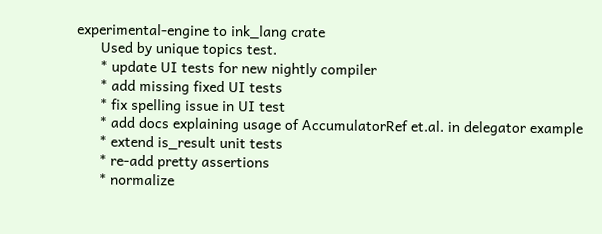experimental-engine to ink_lang crate
      Used by unique topics test.
      * update UI tests for new nightly compiler
      * add missing fixed UI tests
      * fix spelling issue in UI test
      * add docs explaining usage of AccumulatorRef et.al. in delegator example
      * extend is_result unit tests
      * re-add pretty assertions
      * normalize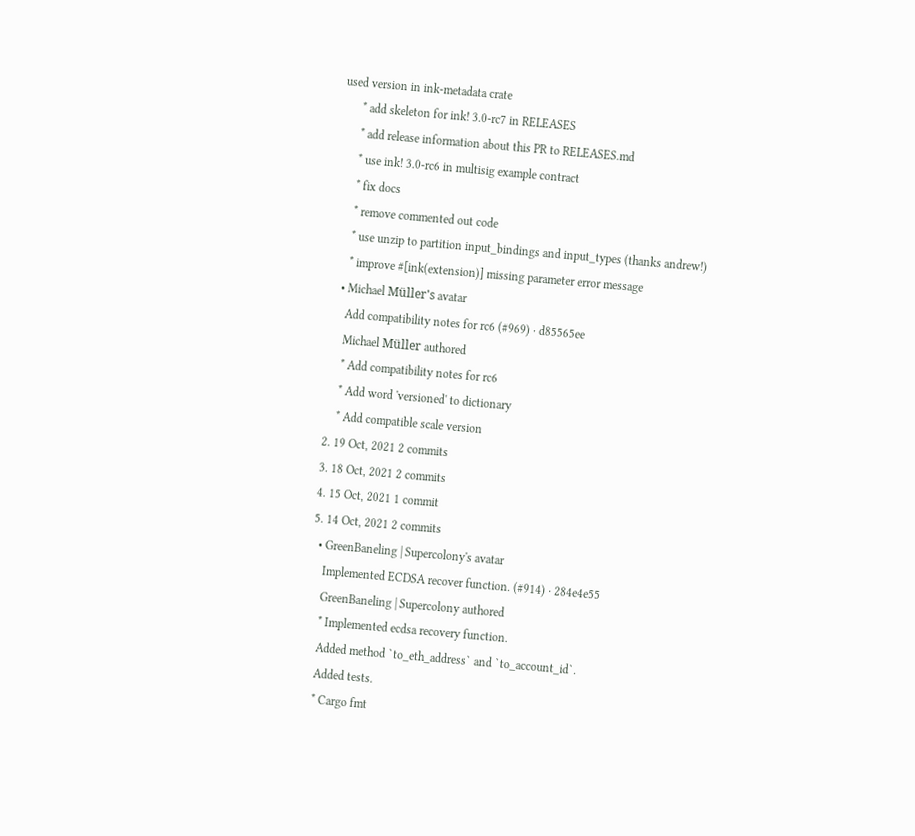used version in ink-metadata crate
      * add skeleton for ink! 3.0-rc7 in RELEASES
      * add release information about this PR to RELEASES.md
      * use ink! 3.0-rc6 in multisig example contract
      * fix docs
      * remove commented out code
      * use unzip to partition input_bindings and input_types (thanks andrew!)
      * improve #[ink(extension)] missing parameter error message
    • Michael Müller's avatar
      Add compatibility notes for rc6 (#969) · d85565ee
      Michael Müller authored
      * Add compatibility notes for rc6
      * Add word 'versioned' to dictionary
      * Add compatible scale version
  2. 19 Oct, 2021 2 commits
  3. 18 Oct, 2021 2 commits
  4. 15 Oct, 2021 1 commit
  5. 14 Oct, 2021 2 commits
    • GreenBaneling | Supercolony's avatar
      Implemented ECDSA recover function. (#914) · 284e4e55
      GreenBaneling | Supercolony authored
      * Implemented ecdsa recovery function.
      Added method `to_eth_address` and `to_account_id`.
      Added tests.
      * Cargo fmt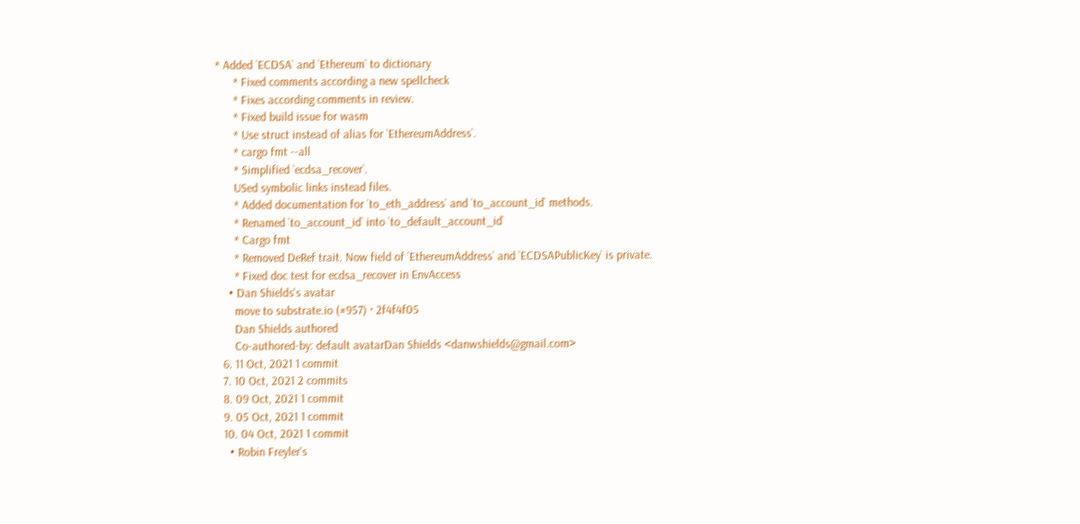* Added `ECDSA` and `Ethereum` to dictionary
      * Fixed comments according a new spellcheck
      * Fixes according comments in review.
      * Fixed build issue for wasm
      * Use struct instead of alias for `EthereumAddress`.
      * cargo fmt --all
      * Simplified `ecdsa_recover`.
      USed symbolic links instead files.
      * Added documentation for `to_eth_address` and `to_account_id` methods.
      * Renamed `to_account_id` into `to_default_account_id`
      * Cargo fmt
      * Removed DeRef trait. Now field of `EthereumAddress` and `ECDSAPublicKey` is private.
      * Fixed doc test for ecdsa_recover in EnvAccess
    • Dan Shields's avatar
      move to substrate.io (#957) · 2f4f4f05
      Dan Shields authored
      Co-authored-by: default avatarDan Shields <danwshields@gmail.com>
  6. 11 Oct, 2021 1 commit
  7. 10 Oct, 2021 2 commits
  8. 09 Oct, 2021 1 commit
  9. 05 Oct, 2021 1 commit
  10. 04 Oct, 2021 1 commit
    • Robin Freyler's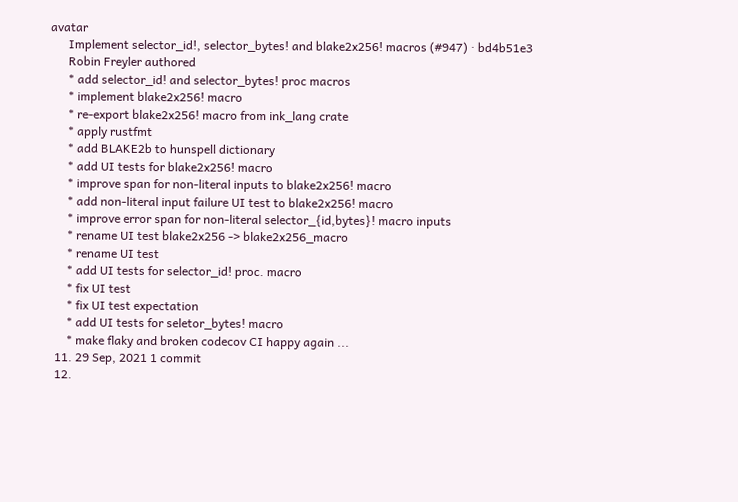avatar
      Implement selector_id!, selector_bytes! and blake2x256! macros (#947) · bd4b51e3
      Robin Freyler authored
      * add selector_id! and selector_bytes! proc macros
      * implement blake2x256! macro
      * re-export blake2x256! macro from ink_lang crate
      * apply rustfmt
      * add BLAKE2b to hunspell dictionary
      * add UI tests for blake2x256! macro
      * improve span for non-literal inputs to blake2x256! macro
      * add non-literal input failure UI test to blake2x256! macro
      * improve error span for non-literal selector_{id,bytes}! macro inputs
      * rename UI test blake2x256 -> blake2x256_macro
      * rename UI test
      * add UI tests for selector_id! proc. macro
      * fix UI test
      * fix UI test expectation
      * add UI tests for seletor_bytes! macro
      * make flaky and broken codecov CI happy again ...
  11. 29 Sep, 2021 1 commit
  12.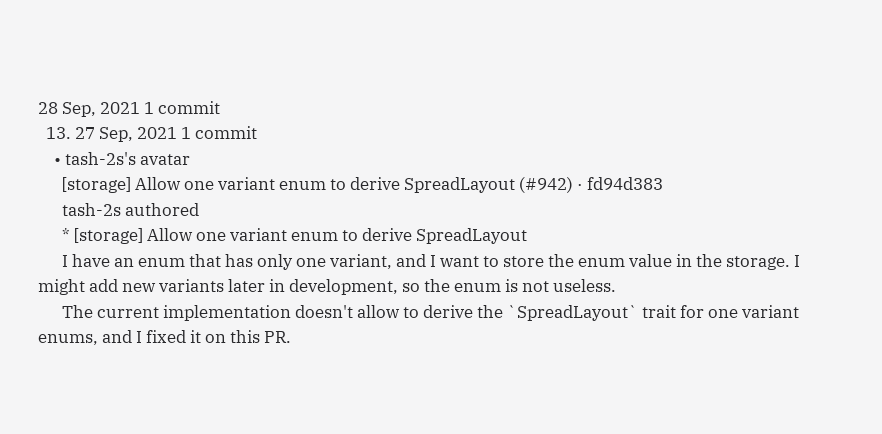28 Sep, 2021 1 commit
  13. 27 Sep, 2021 1 commit
    • tash-2s's avatar
      [storage] Allow one variant enum to derive SpreadLayout (#942) · fd94d383
      tash-2s authored
      * [storage] Allow one variant enum to derive SpreadLayout
      I have an enum that has only one variant, and I want to store the enum value in the storage. I might add new variants later in development, so the enum is not useless.
      The current implementation doesn't allow to derive the `SpreadLayout` trait for one variant enums, and I fixed it on this PR.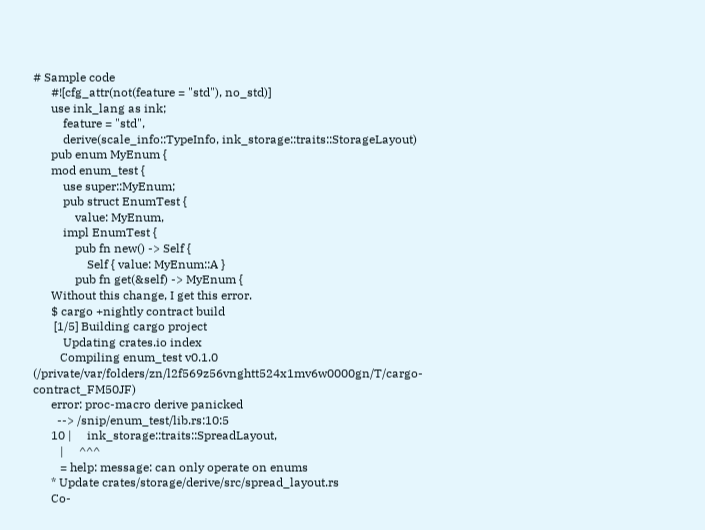# Sample code
      #![cfg_attr(not(feature = "std"), no_std)]
      use ink_lang as ink;
          feature = "std",
          derive(scale_info::TypeInfo, ink_storage::traits::StorageLayout)
      pub enum MyEnum {
      mod enum_test {
          use super::MyEnum;
          pub struct EnumTest {
              value: MyEnum,
          impl EnumTest {
              pub fn new() -> Self {
                  Self { value: MyEnum::A }
              pub fn get(&self) -> MyEnum {
      Without this change, I get this error.
      $ cargo +nightly contract build
       [1/5] Building cargo project
          Updating crates.io index
         Compiling enum_test v0.1.0 (/private/var/folders/zn/l2f569z56vnghtt524x1mv6w0000gn/T/cargo-contract_FM50JF)
      error: proc-macro derive panicked
        --> /snip/enum_test/lib.rs:10:5
      10 |     ink_storage::traits::SpreadLayout,
         |     ^^^
         = help: message: can only operate on enums
      * Update crates/storage/derive/src/spread_layout.rs
      Co-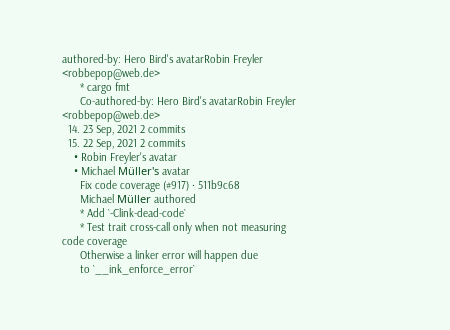authored-by: Hero Bird's avatarRobin Freyler <robbepop@web.de>
      * cargo fmt
      Co-authored-by: Hero Bird's avatarRobin Freyler <robbepop@web.de>
  14. 23 Sep, 2021 2 commits
  15. 22 Sep, 2021 2 commits
    • Robin Freyler's avatar
    • Michael Müller's avatar
      Fix code coverage (#917) · 511b9c68
      Michael Müller authored
      * Add `-Clink-dead-code`
      * Test trait cross-call only when not measuring code coverage
      Otherwise a linker error will happen due
      to `__ink_enforce_error`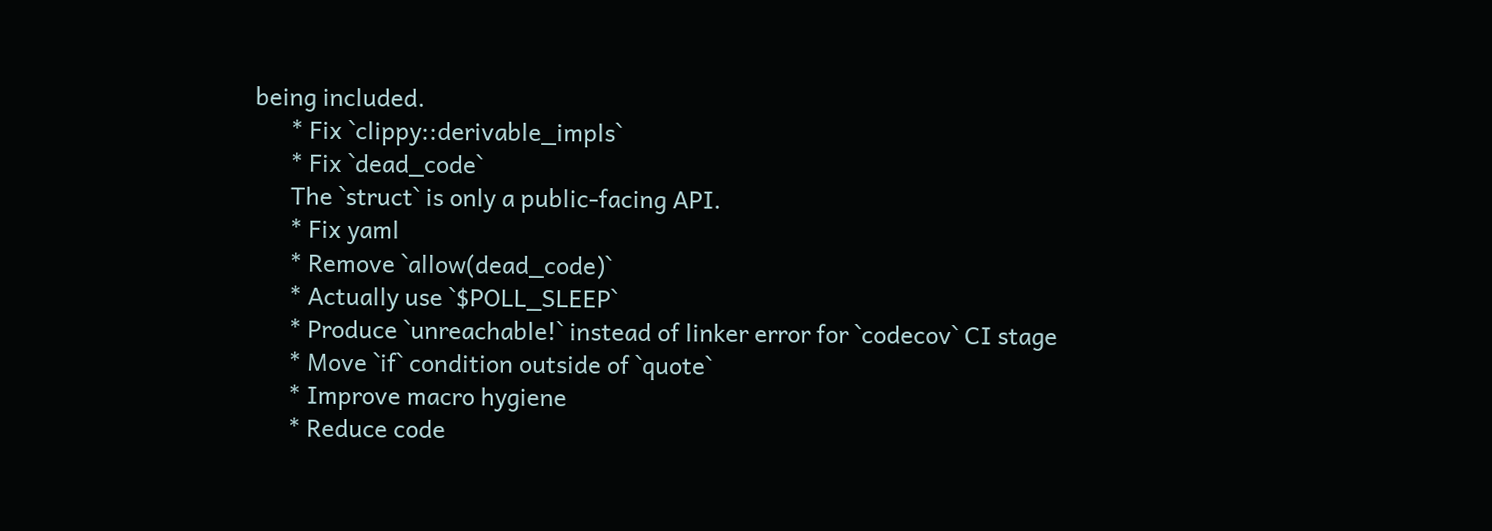being included.
      * Fix `clippy::derivable_impls`
      * Fix `dead_code`
      The `struct` is only a public-facing API.
      * Fix yaml
      * Remove `allow(dead_code)`
      * Actually use `$POLL_SLEEP`
      * Produce `unreachable!` instead of linker error for `codecov` CI stage
      * Move `if` condition outside of `quote`
      * Improve macro hygiene
      * Reduce code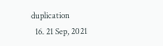duplication
  16. 21 Sep, 2021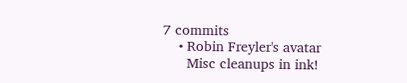7 commits
    • Robin Freyler's avatar
      Misc cleanups in ink!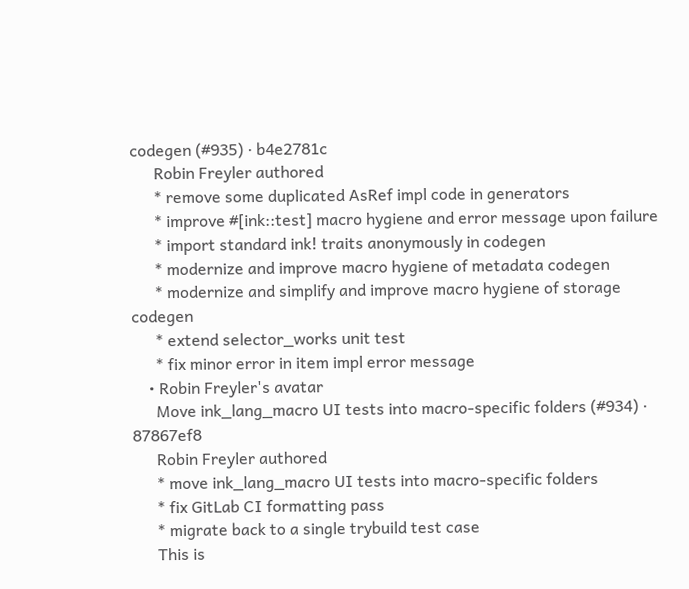codegen (#935) · b4e2781c
      Robin Freyler authored
      * remove some duplicated AsRef impl code in generators
      * improve #[ink::test] macro hygiene and error message upon failure
      * import standard ink! traits anonymously in codegen
      * modernize and improve macro hygiene of metadata codegen
      * modernize and simplify and improve macro hygiene of storage codegen
      * extend selector_works unit test
      * fix minor error in item impl error message
    • Robin Freyler's avatar
      Move ink_lang_macro UI tests into macro-specific folders (#934) · 87867ef8
      Robin Freyler authored
      * move ink_lang_macro UI tests into macro-specific folders
      * fix GitLab CI formatting pass
      * migrate back to a single trybuild test case
      This is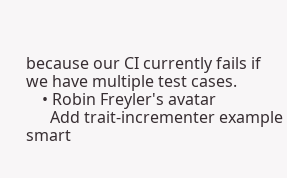because our CI currently fails if we have multiple test cases.
    • Robin Freyler's avatar
      Add trait-incrementer example smart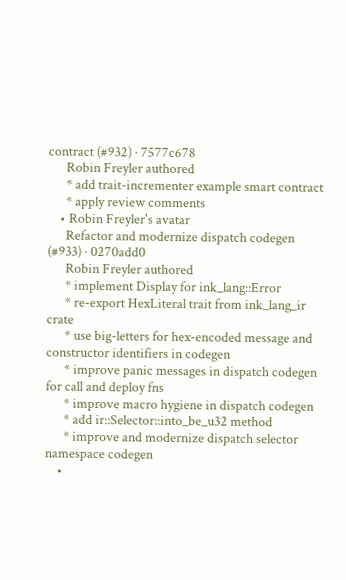contract (#932) · 7577c678
      Robin Freyler authored
      * add trait-incrementer example smart contract
      * apply review comments
    • Robin Freyler's avatar
      Refactor and modernize dispatch codegen (#933) · 0270add0
      Robin Freyler authored
      * implement Display for ink_lang::Error
      * re-export HexLiteral trait from ink_lang_ir crate
      * use big-letters for hex-encoded message and constructor identifiers in codegen
      * improve panic messages in dispatch codegen for call and deploy fns
      * improve macro hygiene in dispatch codegen
      * add ir::Selector::into_be_u32 method
      * improve and modernize dispatch selector namespace codegen
    •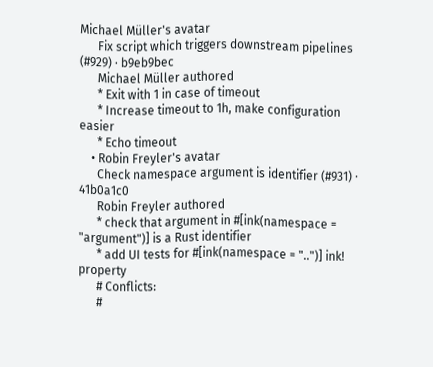Michael Müller's avatar
      Fix script which triggers downstream pipelines (#929) · b9eb9bec
      Michael Müller authored
      * Exit with 1 in case of timeout
      * Increase timeout to 1h, make configuration easier
      * Echo timeout
    • Robin Freyler's avatar
      Check namespace argument is identifier (#931) · 41b0a1c0
      Robin Freyler authored
      * check that argument in #[ink(namespace = "argument")] is a Rust identifier
      * add UI tests for #[ink(namespace = "..")] ink! property
      # Conflicts:
      #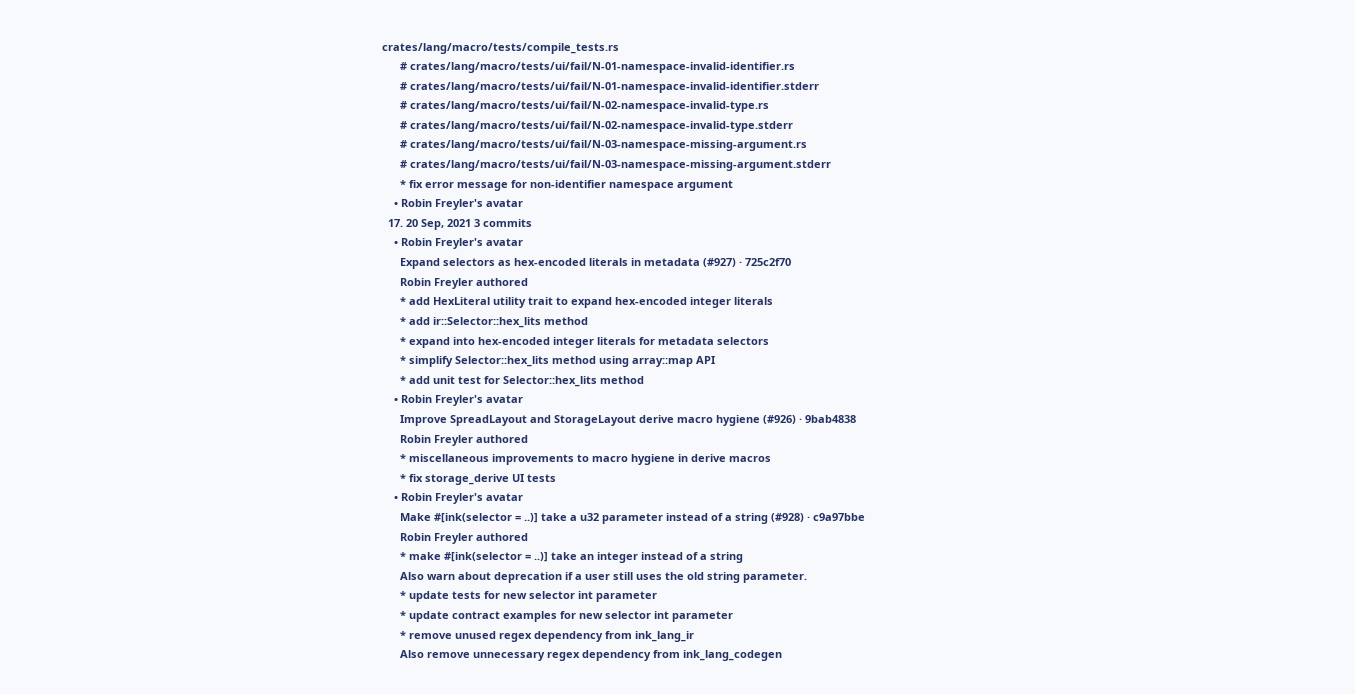crates/lang/macro/tests/compile_tests.rs
      # crates/lang/macro/tests/ui/fail/N-01-namespace-invalid-identifier.rs
      # crates/lang/macro/tests/ui/fail/N-01-namespace-invalid-identifier.stderr
      # crates/lang/macro/tests/ui/fail/N-02-namespace-invalid-type.rs
      # crates/lang/macro/tests/ui/fail/N-02-namespace-invalid-type.stderr
      # crates/lang/macro/tests/ui/fail/N-03-namespace-missing-argument.rs
      # crates/lang/macro/tests/ui/fail/N-03-namespace-missing-argument.stderr
      * fix error message for non-identifier namespace argument
    • Robin Freyler's avatar
  17. 20 Sep, 2021 3 commits
    • Robin Freyler's avatar
      Expand selectors as hex-encoded literals in metadata (#927) · 725c2f70
      Robin Freyler authored
      * add HexLiteral utility trait to expand hex-encoded integer literals
      * add ir::Selector::hex_lits method
      * expand into hex-encoded integer literals for metadata selectors
      * simplify Selector::hex_lits method using array::map API
      * add unit test for Selector::hex_lits method
    • Robin Freyler's avatar
      Improve SpreadLayout and StorageLayout derive macro hygiene (#926) · 9bab4838
      Robin Freyler authored
      * miscellaneous improvements to macro hygiene in derive macros
      * fix storage_derive UI tests
    • Robin Freyler's avatar
      Make #[ink(selector = ..)] take a u32 parameter instead of a string (#928) · c9a97bbe
      Robin Freyler authored
      * make #[ink(selector = ..)] take an integer instead of a string
      Also warn about deprecation if a user still uses the old string parameter.
      * update tests for new selector int parameter
      * update contract examples for new selector int parameter
      * remove unused regex dependency from ink_lang_ir
      Also remove unnecessary regex dependency from ink_lang_codegen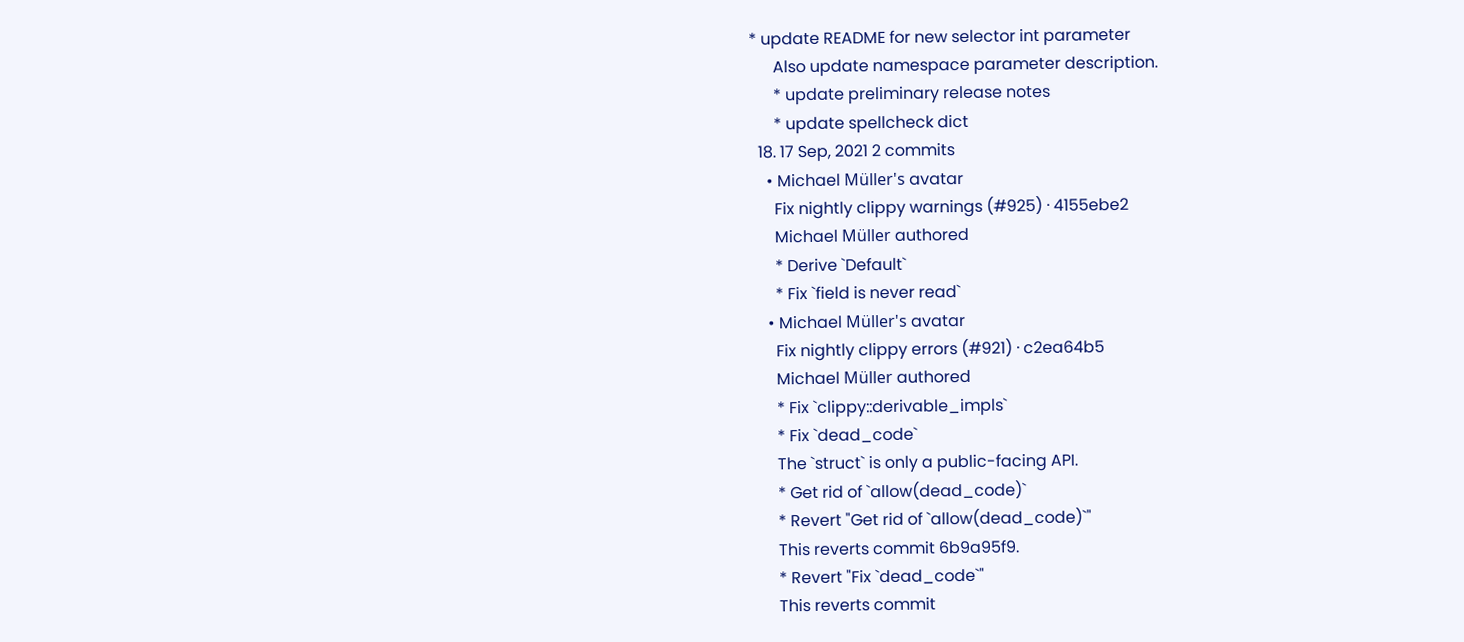* update README for new selector int parameter
      Also update namespace parameter description.
      * update preliminary release notes
      * update spellcheck dict
  18. 17 Sep, 2021 2 commits
    • Michael Müller's avatar
      Fix nightly clippy warnings (#925) · 4155ebe2
      Michael Müller authored
      * Derive `Default`
      * Fix `field is never read`
    • Michael Müller's avatar
      Fix nightly clippy errors (#921) · c2ea64b5
      Michael Müller authored
      * Fix `clippy::derivable_impls`
      * Fix `dead_code`
      The `struct` is only a public-facing API.
      * Get rid of `allow(dead_code)`
      * Revert "Get rid of `allow(dead_code)`"
      This reverts commit 6b9a95f9.
      * Revert "Fix `dead_code`"
      This reverts commit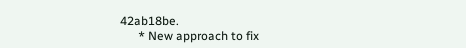42ab18be.
      * New approach to fix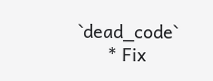`dead_code`
      * Fix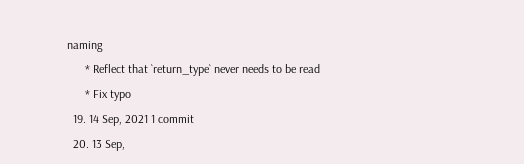naming
      * Reflect that `return_type` never needs to be read
      * Fix typo
  19. 14 Sep, 2021 1 commit
  20. 13 Sep,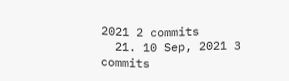2021 2 commits
  21. 10 Sep, 2021 3 commits